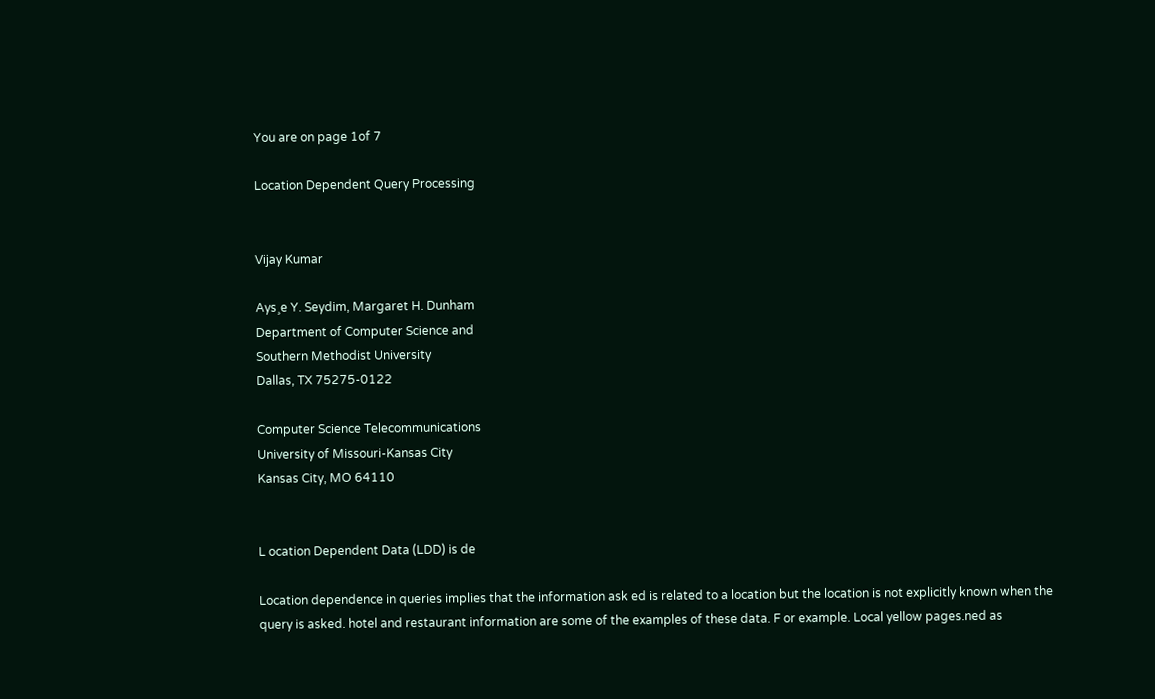You are on page 1of 7

Location Dependent Query Processing


Vijay Kumar

Ays¸e Y. Seydim, Margaret H. Dunham
Department of Computer Science and
Southern Methodist University
Dallas, TX 75275-0122

Computer Science Telecommunications
University of Missouri-Kansas City
Kansas City, MO 64110


L ocation Dependent Data (LDD) is de

Location dependence in queries implies that the information ask ed is related to a location but the location is not explicitly known when the query is asked. hotel and restaurant information are some of the examples of these data. F or example. Local yellow pages.ned as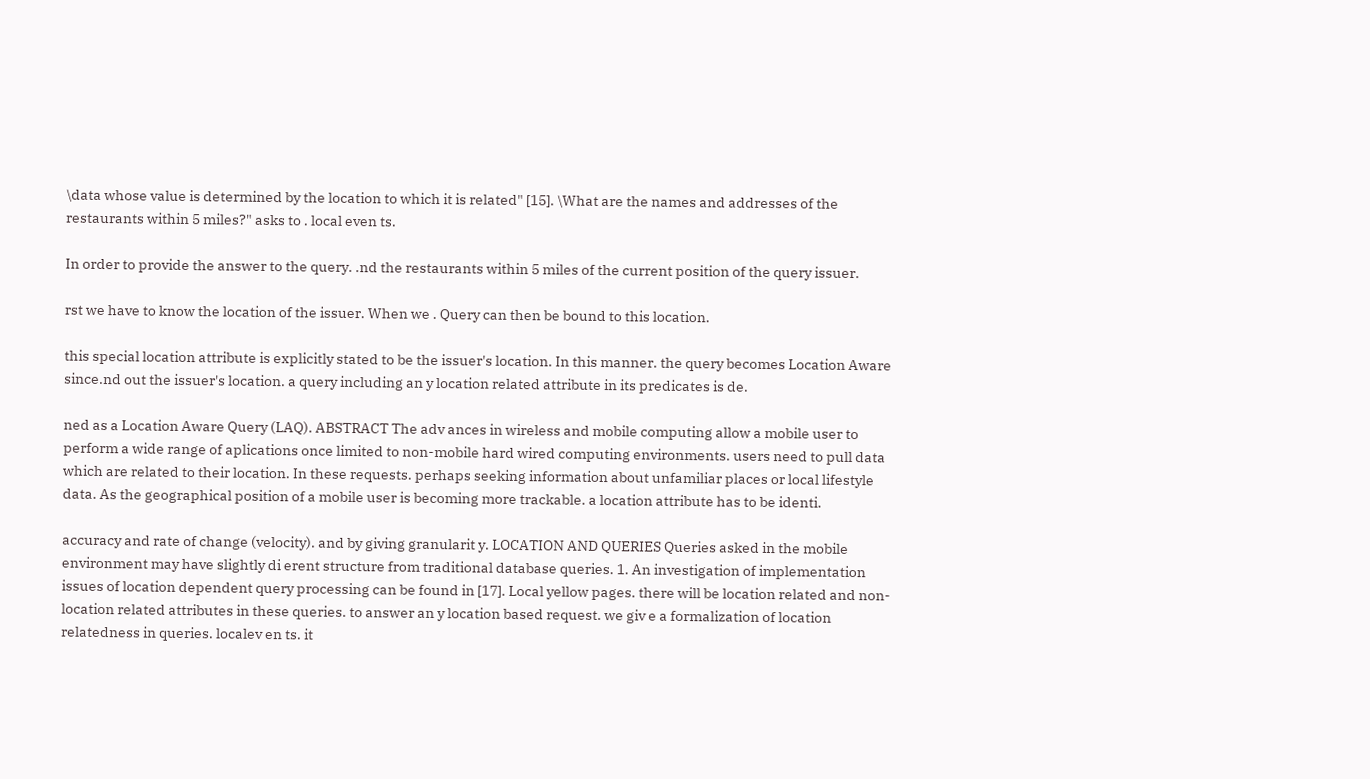\data whose value is determined by the location to which it is related" [15]. \What are the names and addresses of the restaurants within 5 miles?" asks to . local even ts.

In order to provide the answer to the query. .nd the restaurants within 5 miles of the current position of the query issuer.

rst we have to know the location of the issuer. When we . Query can then be bound to this location.

this special location attribute is explicitly stated to be the issuer's location. In this manner. the query becomes Location Aware since.nd out the issuer's location. a query including an y location related attribute in its predicates is de.

ned as a Location Aware Query (LAQ). ABSTRACT The adv ances in wireless and mobile computing allow a mobile user to perform a wide range of aplications once limited to non-mobile hard wired computing environments. users need to pull data which are related to their location. In these requests. perhaps seeking information about unfamiliar places or local lifestyle data. As the geographical position of a mobile user is becoming more trackable. a location attribute has to be identi.

accuracy and rate of change (velocity). and by giving granularit y. LOCATION AND QUERIES Queries asked in the mobile environment may have slightly di erent structure from traditional database queries. 1. An investigation of implementation issues of location dependent query processing can be found in [17]. Local yellow pages. there will be location related and non-location related attributes in these queries. to answer an y location based request. we giv e a formalization of location relatedness in queries. localev en ts. it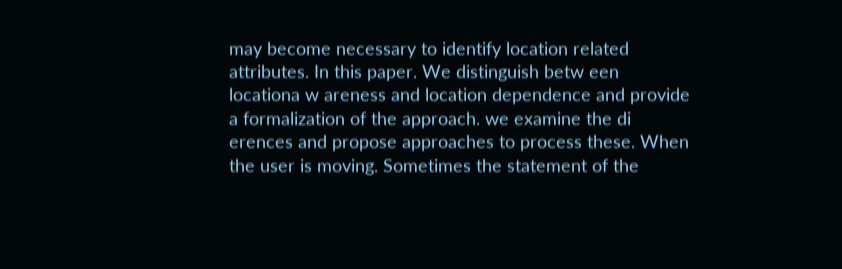may become necessary to identify location related attributes. In this paper. We distinguish betw een locationa w areness and location dependence and provide a formalization of the approach. we examine the di erences and propose approaches to process these. When the user is moving. Sometimes the statement of the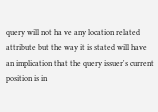query will not ha ve any location related attribute but the way it is stated will have an implication that the query issuer's current position is in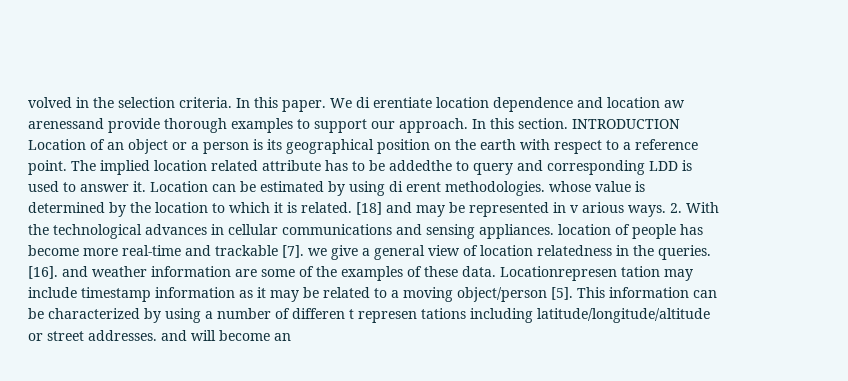volved in the selection criteria. In this paper. We di erentiate location dependence and location aw arenessand provide thorough examples to support our approach. In this section. INTRODUCTION Location of an object or a person is its geographical position on the earth with respect to a reference point. The implied location related attribute has to be addedthe to query and corresponding LDD is used to answer it. Location can be estimated by using di erent methodologies. whose value is determined by the location to which it is related. [18] and may be represented in v arious ways. 2. With the technological advances in cellular communications and sensing appliances. location of people has become more real-time and trackable [7]. we give a general view of location relatedness in the queries. [16]. and weather information are some of the examples of these data. Locationrepresen tation may include timestamp information as it may be related to a moving object/person [5]. This information can be characterized by using a number of differen t represen tations including latitude/longitude/altitude or street addresses. and will become an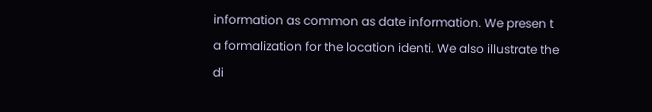information as common as date information. We presen t a formalization for the location identi. We also illustrate the di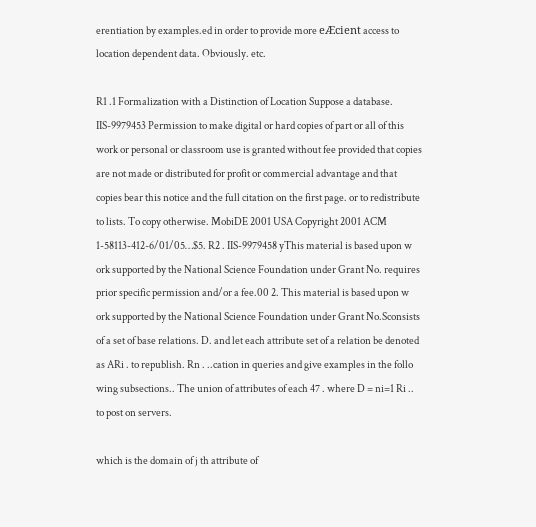erentiation by examples.ed in order to provide more eÆcient access to location dependent data. Obviously. etc.

R1 .1 Formalization with a Distinction of Location Suppose a database. IIS-9979453 Permission to make digital or hard copies of part or all of this work or personal or classroom use is granted without fee provided that copies are not made or distributed for profit or commercial advantage and that copies bear this notice and the full citation on the first page. or to redistribute to lists. To copy otherwise. MobiDE 2001 USA Copyright 2001 ACM 1-58113-412-6/01/05…$5. R2 . IIS-9979458 yThis material is based upon w ork supported by the National Science Foundation under Grant No. requires prior specific permission and/or a fee.00 2. This material is based upon w ork supported by the National Science Foundation under Grant No.Sconsists of a set of base relations. D. and let each attribute set of a relation be denoted as ARi . to republish. Rn . ..cation in queries and give examples in the follo wing subsections.. The union of attributes of each 47 . where D = ni=1 Ri .. to post on servers.

which is the domain of j th attribute of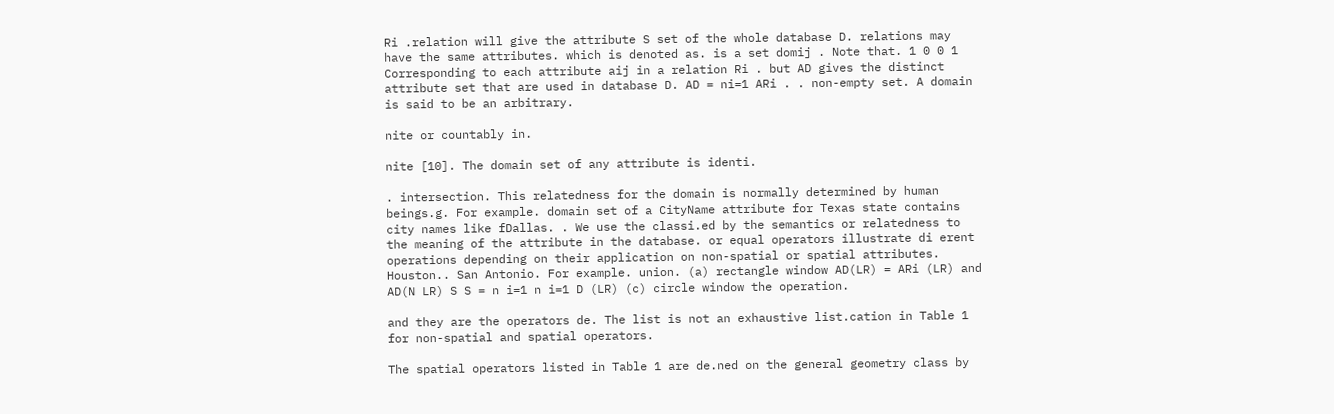Ri .relation will give the attribute S set of the whole database D. relations may have the same attributes. which is denoted as. is a set domij . Note that. 1 0 0 1 Corresponding to each attribute aij in a relation Ri . but AD gives the distinct attribute set that are used in database D. AD = ni=1 ARi . . non-empty set. A domain is said to be an arbitrary.

nite or countably in.

nite [10]. The domain set of any attribute is identi.

. intersection. This relatedness for the domain is normally determined by human beings.g. For example. domain set of a CityName attribute for Texas state contains city names like fDallas. . We use the classi.ed by the semantics or relatedness to the meaning of the attribute in the database. or equal operators illustrate di erent operations depending on their application on non-spatial or spatial attributes. Houston.. San Antonio. For example. union. (a) rectangle window AD(LR) = ARi (LR) and AD(N LR) S S = n i=1 n i=1 D (LR) (c) circle window the operation.

and they are the operators de. The list is not an exhaustive list.cation in Table 1 for non-spatial and spatial operators.

The spatial operators listed in Table 1 are de.ned on the general geometry class by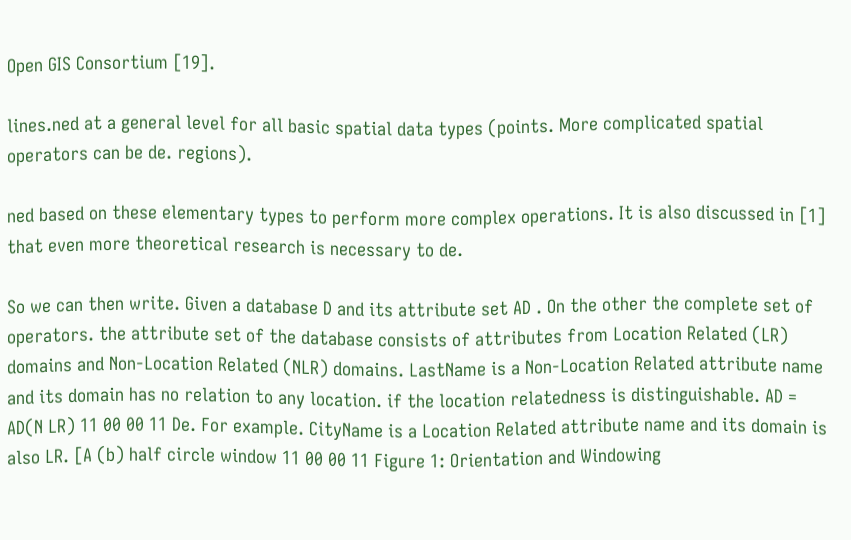Open GIS Consortium [19].

lines.ned at a general level for all basic spatial data types (points. More complicated spatial operators can be de. regions).

ned based on these elementary types to perform more complex operations. It is also discussed in [1] that even more theoretical research is necessary to de.

So we can then write. Given a database D and its attribute set AD . On the other the complete set of operators. the attribute set of the database consists of attributes from Location Related (LR) domains and Non-Location Related (NLR) domains. LastName is a Non-Location Related attribute name and its domain has no relation to any location. if the location relatedness is distinguishable. AD = AD(N LR) 11 00 00 11 De. For example. CityName is a Location Related attribute name and its domain is also LR. [A (b) half circle window 11 00 00 11 Figure 1: Orientation and Windowing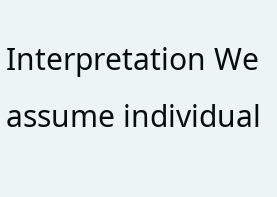Interpretation We assume individual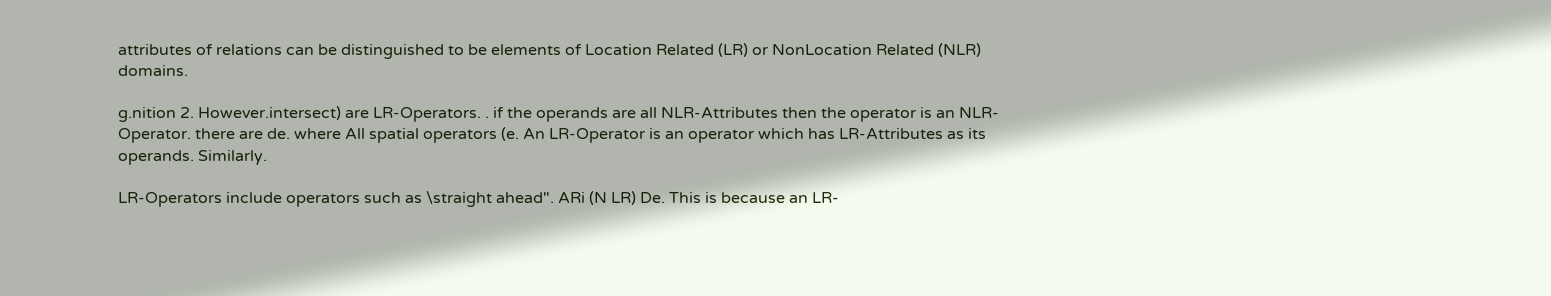attributes of relations can be distinguished to be elements of Location Related (LR) or NonLocation Related (NLR) domains.

g.nition 2. However.intersect) are LR-Operators. . if the operands are all NLR-Attributes then the operator is an NLR-Operator. there are de. where All spatial operators (e. An LR-Operator is an operator which has LR-Attributes as its operands. Similarly.

LR-Operators include operators such as \straight ahead". ARi (N LR) De. This is because an LR-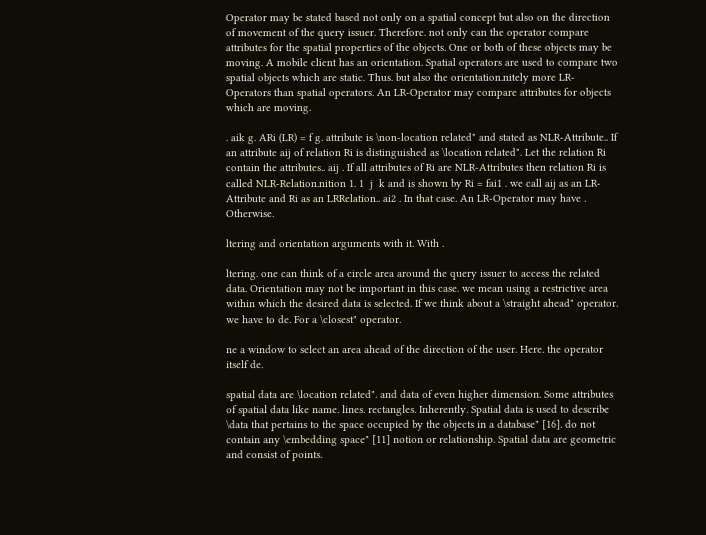Operator may be stated based not only on a spatial concept but also on the direction of movement of the query issuer. Therefore. not only can the operator compare attributes for the spatial properties of the objects. One or both of these objects may be moving. A mobile client has an orientation. Spatial operators are used to compare two spatial objects which are static. Thus. but also the orientation.nitely more LR-Operators than spatial operators. An LR-Operator may compare attributes for objects which are moving.

. aik g. ARi (LR) = f g. attribute is \non-location related" and stated as NLR-Attribute.. If an attribute aij of relation Ri is distinguished as \location related". Let the relation Ri contain the attributes.. aij . If all attributes of Ri are NLR-Attributes then relation Ri is called NLR-Relation.nition 1. 1  j  k and is shown by Ri = fai1 . we call aij as an LR-Attribute and Ri as an LRRelation.. ai2 . In that case. An LR-Operator may have . Otherwise.

ltering and orientation arguments with it. With .

ltering. one can think of a circle area around the query issuer to access the related data. Orientation may not be important in this case. we mean using a restrictive area within which the desired data is selected. If we think about a \straight ahead" operator. we have to de. For a \closest" operator.

ne a window to select an area ahead of the direction of the user. Here. the operator itself de.

spatial data are \location related". and data of even higher dimension. Some attributes of spatial data like name. lines. rectangles. Inherently. Spatial data is used to describe \data that pertains to the space occupied by the objects in a database" [16]. do not contain any \embedding space" [11] notion or relationship. Spatial data are geometric and consist of points.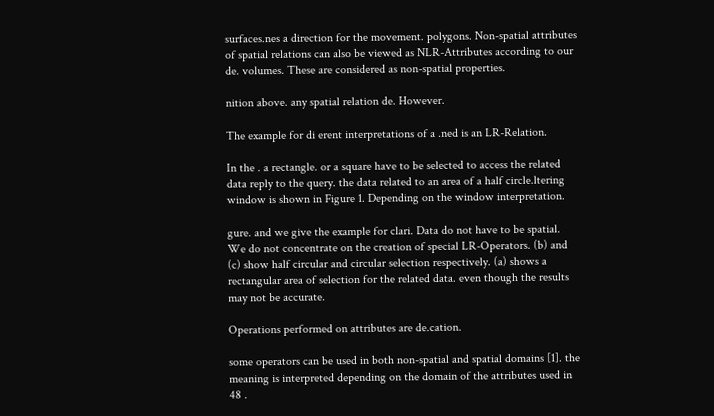surfaces.nes a direction for the movement. polygons. Non-spatial attributes of spatial relations can also be viewed as NLR-Attributes according to our de. volumes. These are considered as non-spatial properties.

nition above. any spatial relation de. However.

The example for di erent interpretations of a .ned is an LR-Relation.

In the . a rectangle. or a square have to be selected to access the related data reply to the query. the data related to an area of a half circle.ltering window is shown in Figure 1. Depending on the window interpretation.

gure. and we give the example for clari. Data do not have to be spatial. We do not concentrate on the creation of special LR-Operators. (b) and (c) show half circular and circular selection respectively. (a) shows a rectangular area of selection for the related data. even though the results may not be accurate.

Operations performed on attributes are de.cation.

some operators can be used in both non-spatial and spatial domains [1]. the meaning is interpreted depending on the domain of the attributes used in 48 .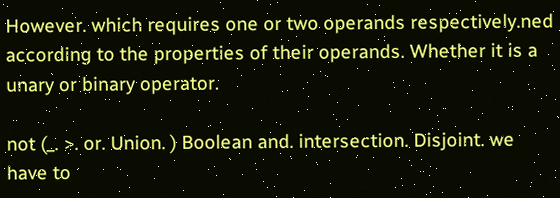However. which requires one or two operands respectively.ned according to the properties of their operands. Whether it is a unary or binary operator.

not (_. >. or. Union. ) Boolean and. intersection. Disjoint. we have to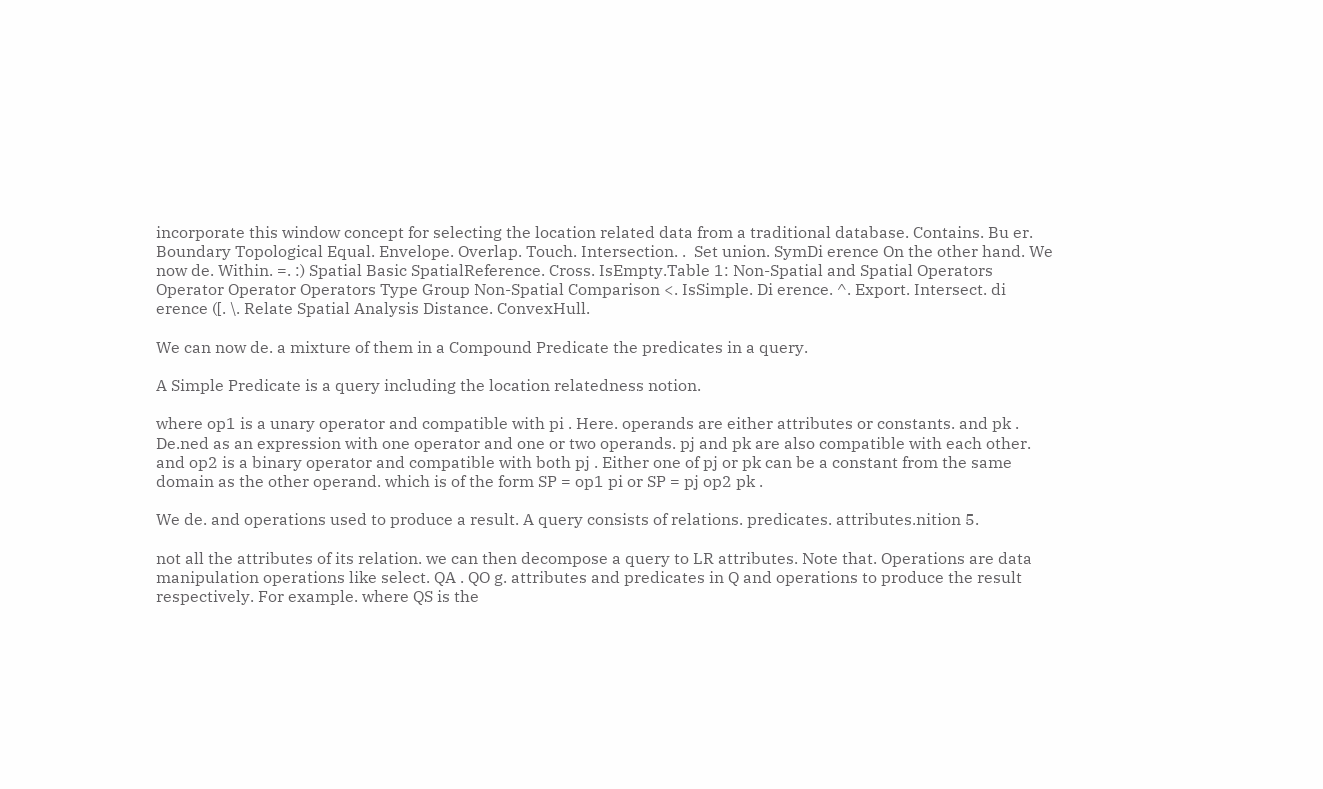incorporate this window concept for selecting the location related data from a traditional database. Contains. Bu er. Boundary Topological Equal. Envelope. Overlap. Touch. Intersection. .  Set union. SymDi erence On the other hand. We now de. Within. =. :) Spatial Basic SpatialReference. Cross. IsEmpty.Table 1: Non-Spatial and Spatial Operators Operator Operator Operators Type Group Non-Spatial Comparison <. IsSimple. Di erence. ^. Export. Intersect. di erence ([. \. Relate Spatial Analysis Distance. ConvexHull.

We can now de. a mixture of them in a Compound Predicate the predicates in a query.

A Simple Predicate is a query including the location relatedness notion.

where op1 is a unary operator and compatible with pi . Here. operands are either attributes or constants. and pk . De.ned as an expression with one operator and one or two operands. pj and pk are also compatible with each other. and op2 is a binary operator and compatible with both pj . Either one of pj or pk can be a constant from the same domain as the other operand. which is of the form SP = op1 pi or SP = pj op2 pk .

We de. and operations used to produce a result. A query consists of relations. predicates. attributes.nition 5.

not all the attributes of its relation. we can then decompose a query to LR attributes. Note that. Operations are data manipulation operations like select. QA . QO g. attributes and predicates in Q and operations to produce the result respectively. For example. where QS is the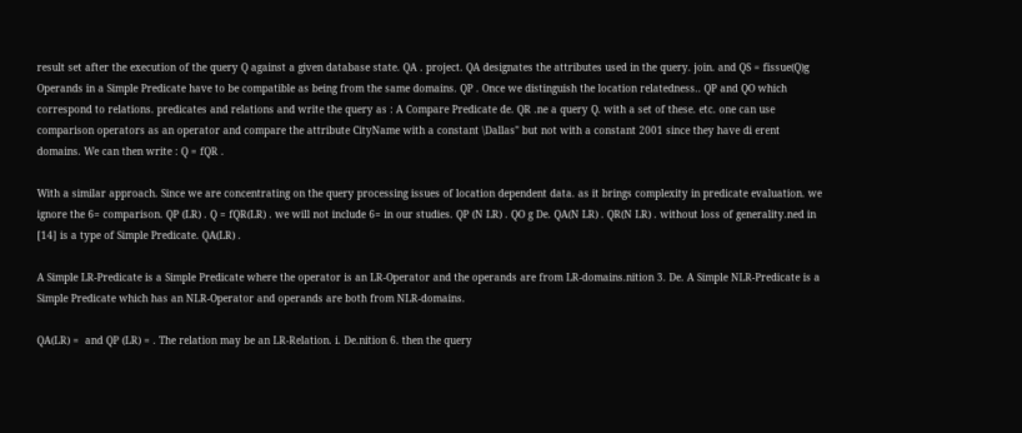result set after the execution of the query Q against a given database state. QA . project. QA designates the attributes used in the query. join. and QS = fissue(Q)g Operands in a Simple Predicate have to be compatible as being from the same domains. QP . Once we distinguish the location relatedness.. QP and QO which correspond to relations. predicates and relations and write the query as : A Compare Predicate de. QR .ne a query Q. with a set of these. etc. one can use comparison operators as an operator and compare the attribute CityName with a constant \Dallas" but not with a constant 2001 since they have di erent domains. We can then write : Q = fQR .

With a similar approach. Since we are concentrating on the query processing issues of location dependent data. as it brings complexity in predicate evaluation. we ignore the 6= comparison. QP (LR) . Q = fQR(LR) . we will not include 6= in our studies. QP (N LR) . QO g De. QA(N LR) . QR(N LR) . without loss of generality.ned in [14] is a type of Simple Predicate. QA(LR) .

A Simple LR-Predicate is a Simple Predicate where the operator is an LR-Operator and the operands are from LR-domains.nition 3. De. A Simple NLR-Predicate is a Simple Predicate which has an NLR-Operator and operands are both from NLR-domains.

QA(LR) =  and QP (LR) = . The relation may be an LR-Relation. i. De.nition 6. then the query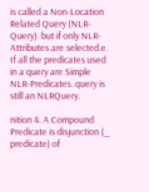is called a Non-Location Related Query (NLR-Query). but if only NLR-Attributes are selected.e. If all the predicates used in a query are Simple NLR-Predicates. query is still an NLRQuery.

nition 4. A Compound Predicate is disjunction (_ predicate) of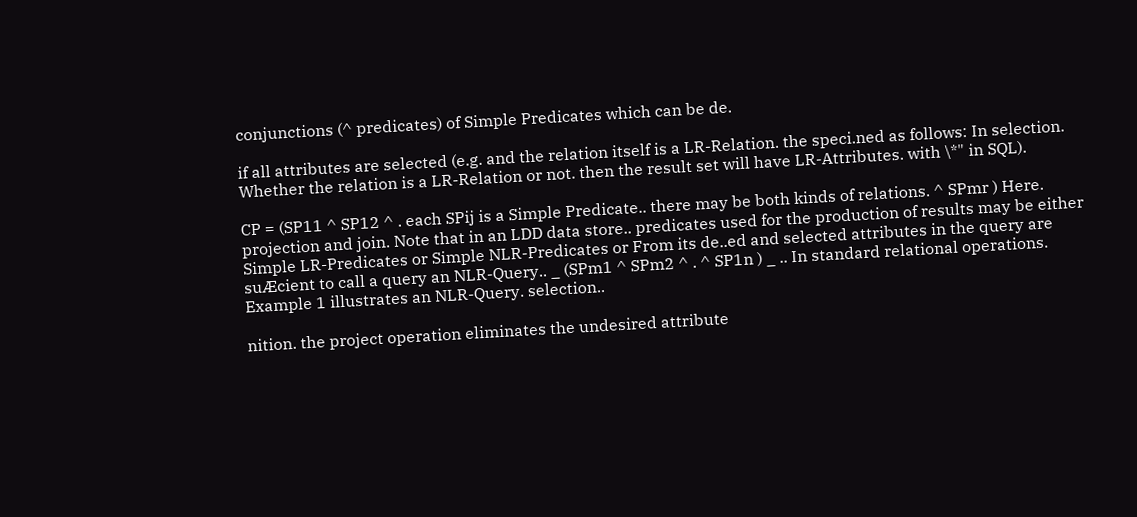conjunctions (^ predicates) of Simple Predicates which can be de.

if all attributes are selected (e.g. and the relation itself is a LR-Relation. the speci.ned as follows: In selection. Whether the relation is a LR-Relation or not. then the result set will have LR-Attributes. with \*" in SQL).

CP = (SP11 ^ SP12 ^ . each SPij is a Simple Predicate.. there may be both kinds of relations. ^ SPmr ) Here. projection and join. Note that in an LDD data store.. predicates used for the production of results may be either Simple LR-Predicates or Simple NLR-Predicates or From its de..ed and selected attributes in the query are suÆcient to call a query an NLR-Query.. _ (SPm1 ^ SPm2 ^ . ^ SP1n ) _ .. In standard relational operations. Example 1 illustrates an NLR-Query. selection..

nition. the project operation eliminates the undesired attribute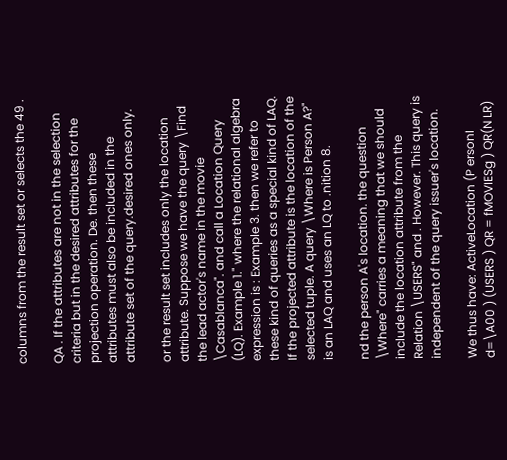columns from the result set or selects the 49 .

QA . If the attributes are not in the selection criteria but in the desired attributes for the projection operation. De. then these attributes must also be included in the attribute set of the query.desired ones only.

or the result set includes only the location attribute. Suppose we have the query \Find the lead actor's name in the movie \Casablanca". and call a Location Query (LQ). Example 1." where the relational algebra expression is : Example 3. then we refer to these kind of queries as a special kind of LAQ. If the projected attribute is the location of the selected tuple. A query \Where is Person A?" is an LAQ and uses an LQ to .nition 8.

nd the person A's location. the question \Where" carries a meaning that we should include the location attribute from the Relation \USERS" and . However. This query is independent of the query issuer's location.

We thus have: ActiveLocation (P ersonI d=\A00 ) (USERS ) QR = fMOVIESg ) QR(N LR)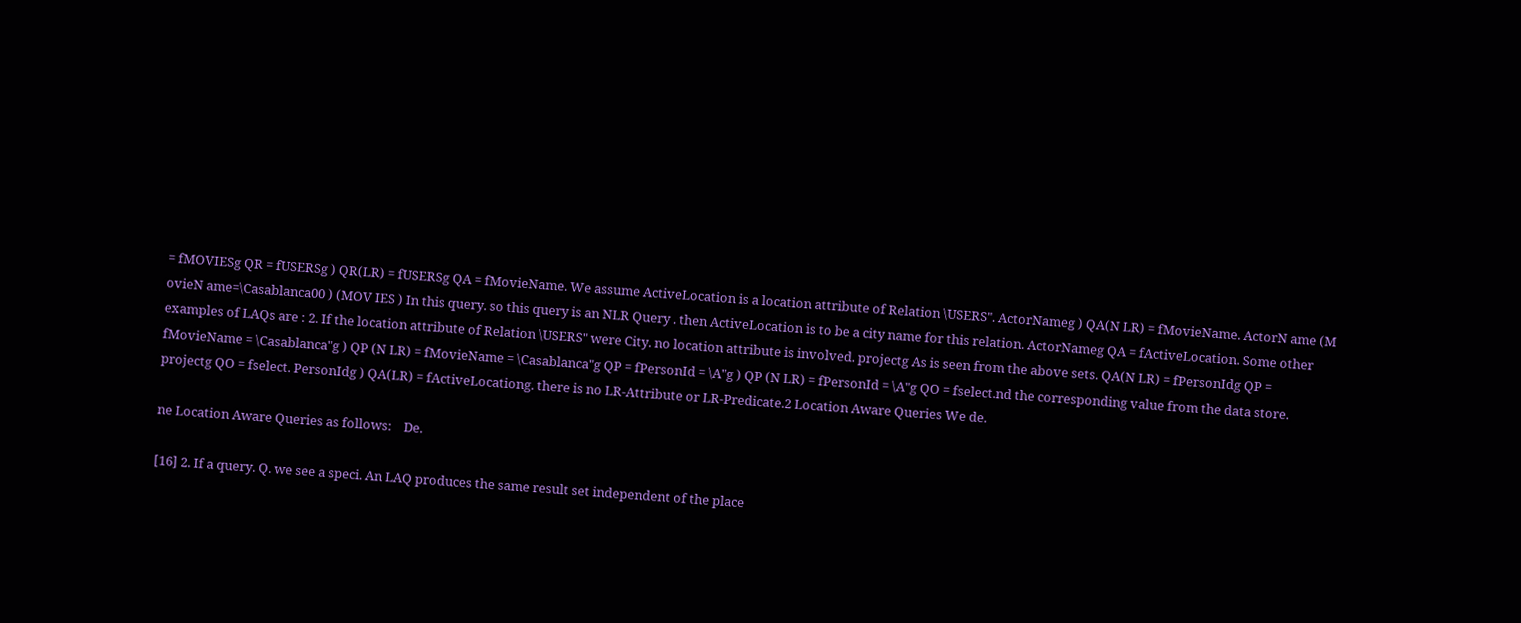= fMOVIESg QR = fUSERSg ) QR(LR) = fUSERSg QA = fMovieName. We assume ActiveLocation is a location attribute of Relation \USERS". ActorNameg ) QA(N LR) = fMovieName. ActorN ame (M ovieN ame=\Casablanca00 ) (MOV IES ) In this query. so this query is an NLR Query . then ActiveLocation is to be a city name for this relation. ActorNameg QA = fActiveLocation. Some other examples of LAQs are : 2. If the location attribute of Relation \USERS" were City. no location attribute is involved. projectg As is seen from the above sets. QA(N LR) = fPersonIdg QP = fMovieName = \Casablanca"g ) QP (N LR) = fMovieName = \Casablanca"g QP = fPersonId = \A"g ) QP (N LR) = fPersonId = \A"g QO = fselect.nd the corresponding value from the data store. projectg QO = fselect. PersonIdg ) QA(LR) = fActiveLocationg. there is no LR-Attribute or LR-Predicate.2 Location Aware Queries We de.

ne Location Aware Queries as follows:    De.

[16] 2. If a query. Q. we see a speci. An LAQ produces the same result set independent of the place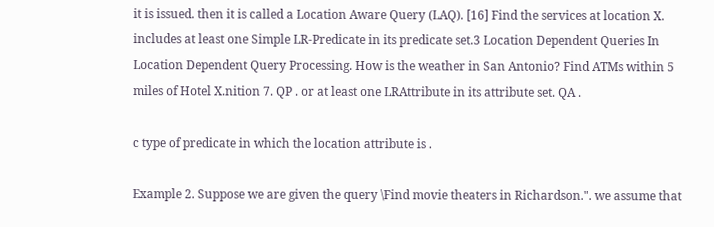it is issued. then it is called a Location Aware Query (LAQ). [16] Find the services at location X. includes at least one Simple LR-Predicate in its predicate set.3 Location Dependent Queries In Location Dependent Query Processing. How is the weather in San Antonio? Find ATMs within 5 miles of Hotel X.nition 7. QP . or at least one LRAttribute in its attribute set. QA .

c type of predicate in which the location attribute is .

Example 2. Suppose we are given the query \Find movie theaters in Richardson.". we assume that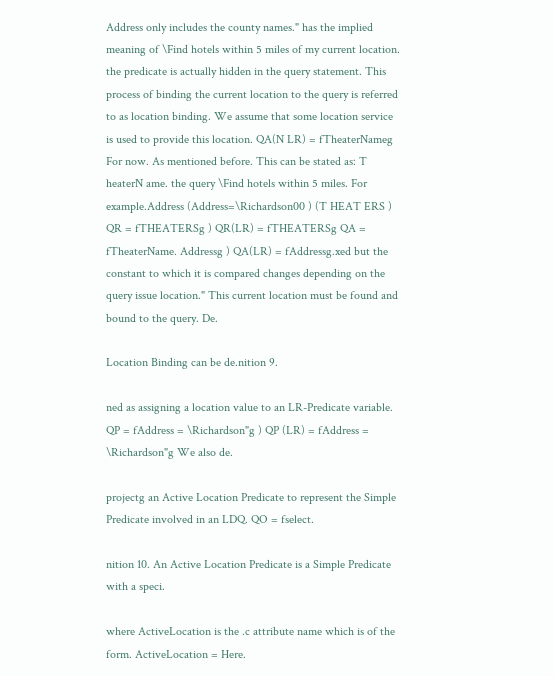Address only includes the county names." has the implied meaning of \Find hotels within 5 miles of my current location. the predicate is actually hidden in the query statement. This process of binding the current location to the query is referred to as location binding. We assume that some location service is used to provide this location. QA(N LR) = fTheaterNameg For now. As mentioned before. This can be stated as: T heaterN ame. the query \Find hotels within 5 miles. For example.Address (Address=\Richardson00 ) (T HEAT ERS ) QR = fTHEATERSg ) QR(LR) = fTHEATERSg QA = fTheaterName. Addressg ) QA(LR) = fAddressg.xed but the constant to which it is compared changes depending on the query issue location." This current location must be found and bound to the query. De.

Location Binding can be de.nition 9.

ned as assigning a location value to an LR-Predicate variable. QP = fAddress = \Richardson"g ) QP (LR) = fAddress = \Richardson"g We also de.

projectg an Active Location Predicate to represent the Simple Predicate involved in an LDQ. QO = fselect.

nition 10. An Active Location Predicate is a Simple Predicate with a speci.

where ActiveLocation is the .c attribute name which is of the form. ActiveLocation = Here.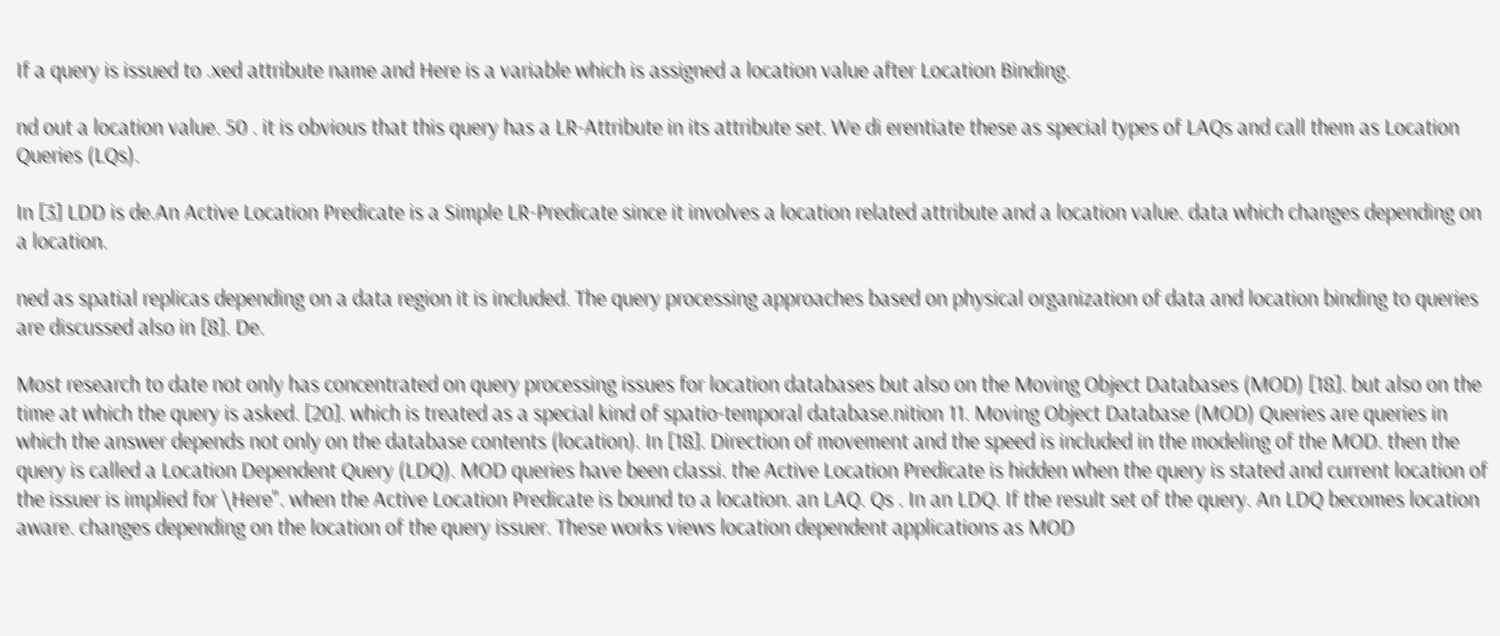If a query is issued to .xed attribute name and Here is a variable which is assigned a location value after Location Binding.

nd out a location value. 50 . it is obvious that this query has a LR-Attribute in its attribute set. We di erentiate these as special types of LAQs and call them as Location Queries (LQs).

In [3] LDD is de.An Active Location Predicate is a Simple LR-Predicate since it involves a location related attribute and a location value. data which changes depending on a location.

ned as spatial replicas depending on a data region it is included. The query processing approaches based on physical organization of data and location binding to queries are discussed also in [8]. De.

Most research to date not only has concentrated on query processing issues for location databases but also on the Moving Object Databases (MOD) [18]. but also on the time at which the query is asked. [20]. which is treated as a special kind of spatio-temporal database.nition 11. Moving Object Database (MOD) Queries are queries in which the answer depends not only on the database contents (location). In [18]. Direction of movement and the speed is included in the modeling of the MOD. then the query is called a Location Dependent Query (LDQ). MOD queries have been classi. the Active Location Predicate is hidden when the query is stated and current location of the issuer is implied for \Here". when the Active Location Predicate is bound to a location. an LAQ. Qs . In an LDQ. If the result set of the query. An LDQ becomes location aware. changes depending on the location of the query issuer. These works views location dependent applications as MOD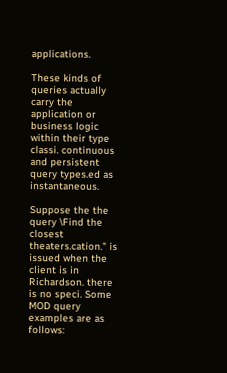applications.

These kinds of queries actually carry the application or business logic within their type classi. continuous and persistent query types.ed as instantaneous.

Suppose the the query \Find the closest theaters.cation." is issued when the client is in Richardson. there is no speci. Some MOD query examples are as follows: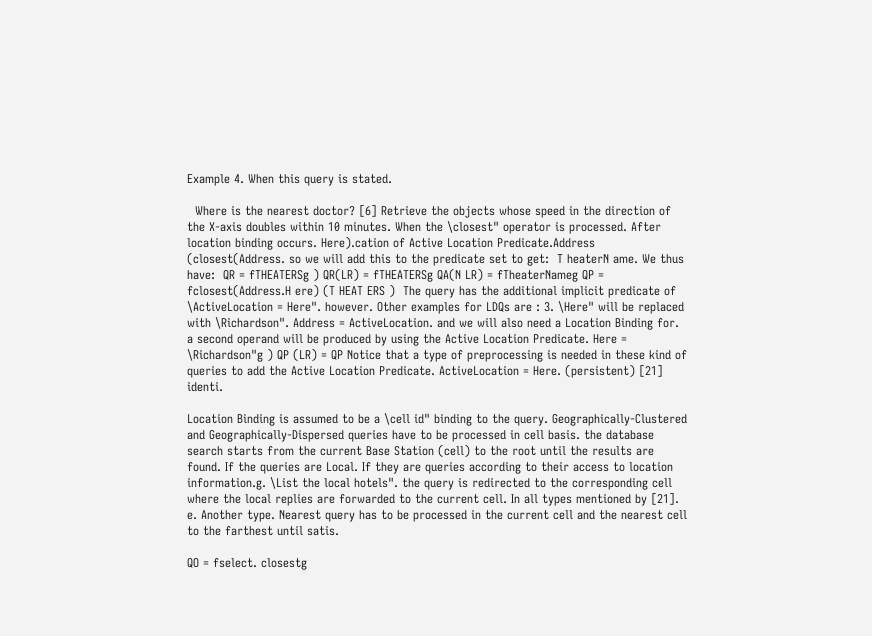Example 4. When this query is stated.

  Where is the nearest doctor? [6] Retrieve the objects whose speed in the direction of the X-axis doubles within 10 minutes. When the \closest" operator is processed. After location binding occurs. Here).cation of Active Location Predicate.Address (closest(Address. so we will add this to the predicate set to get:  T heaterN ame. We thus have:  QR = fTHEATERSg ) QR(LR) = fTHEATERSg QA(N LR) = fTheaterNameg QP = fclosest(Address.H ere) (T HEAT ERS )  The query has the additional implicit predicate of \ActiveLocation = Here". however. Other examples for LDQs are : 3. \Here" will be replaced with \Richardson". Address = ActiveLocation. and we will also need a Location Binding for. a second operand will be produced by using the Active Location Predicate. Here = \Richardson"g ) QP (LR) = QP Notice that a type of preprocessing is needed in these kind of queries to add the Active Location Predicate. ActiveLocation = Here. (persistent) [21] identi.

Location Binding is assumed to be a \cell id" binding to the query. Geographically-Clustered and Geographically-Dispersed queries have to be processed in cell basis. the database search starts from the current Base Station (cell) to the root until the results are found. If the queries are Local. If they are queries according to their access to location information.g. \List the local hotels". the query is redirected to the corresponding cell where the local replies are forwarded to the current cell. In all types mentioned by [21]. e. Another type. Nearest query has to be processed in the current cell and the nearest cell to the farthest until satis.

QO = fselect. closestg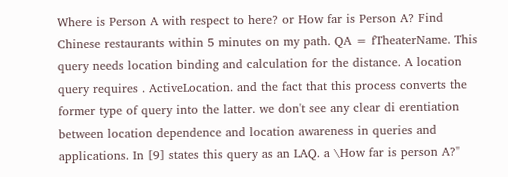Where is Person A with respect to here? or How far is Person A? Find Chinese restaurants within 5 minutes on my path. QA = fTheaterName. This query needs location binding and calculation for the distance. A location query requires . ActiveLocation. and the fact that this process converts the former type of query into the latter. we don't see any clear di erentiation between location dependence and location awareness in queries and applications. In [9] states this query as an LAQ. a \How far is person A?"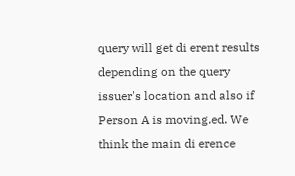query will get di erent results depending on the query issuer's location and also if Person A is moving.ed. We think the main di erence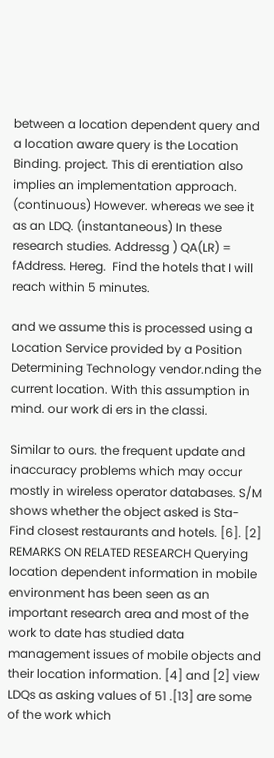between a location dependent query and a location aware query is the Location Binding. project. This di erentiation also implies an implementation approach. (continuous) However. whereas we see it as an LDQ. (instantaneous) In these research studies. Addressg ) QA(LR) = fAddress. Hereg.  Find the hotels that I will reach within 5 minutes.

and we assume this is processed using a Location Service provided by a Position Determining Technology vendor.nding the current location. With this assumption in mind. our work di ers in the classi.

Similar to ours. the frequent update and inaccuracy problems which may occur mostly in wireless operator databases. S/M shows whether the object asked is Sta- Find closest restaurants and hotels. [6]. [2] REMARKS ON RELATED RESEARCH Querying location dependent information in mobile environment has been seen as an important research area and most of the work to date has studied data management issues of mobile objects and their location information. [4] and [2] view LDQs as asking values of 51 .[13] are some of the work which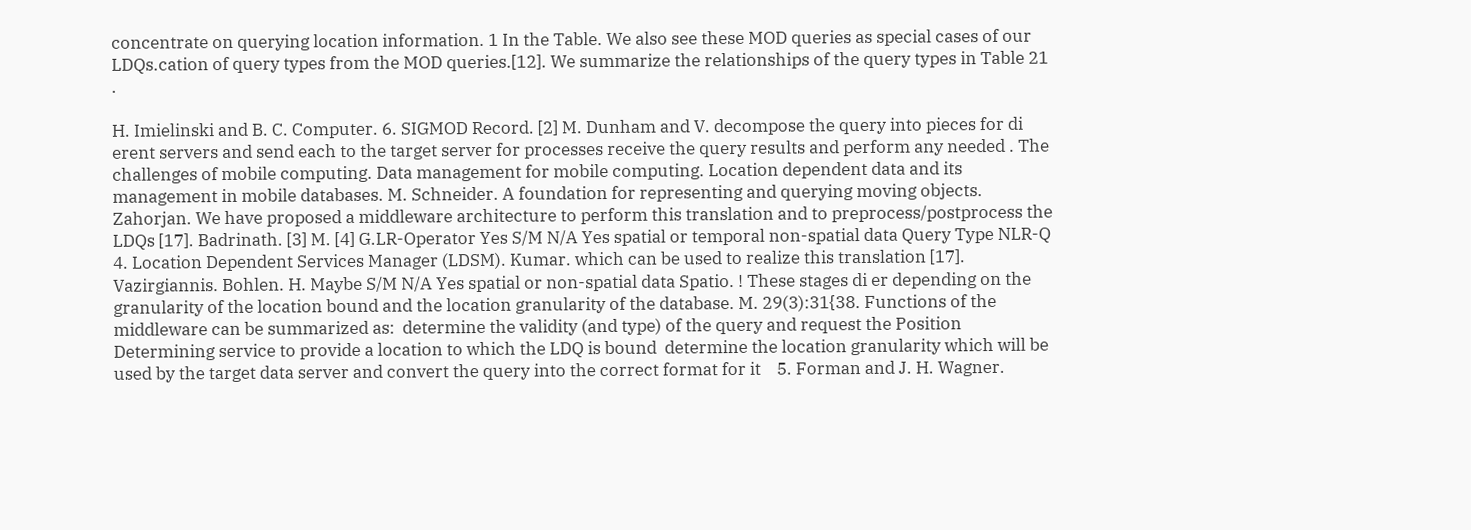concentrate on querying location information. 1 In the Table. We also see these MOD queries as special cases of our LDQs.cation of query types from the MOD queries.[12]. We summarize the relationships of the query types in Table 21 .

H. Imielinski and B. C. Computer. 6. SIGMOD Record. [2] M. Dunham and V. decompose the query into pieces for di erent servers and send each to the target server for processes receive the query results and perform any needed . The challenges of mobile computing. Data management for mobile computing. Location dependent data and its management in mobile databases. M. Schneider. A foundation for representing and querying moving objects. Zahorjan. We have proposed a middleware architecture to perform this translation and to preprocess/postprocess the LDQs [17]. Badrinath. [3] M. [4] G.LR-Operator Yes S/M N/A Yes spatial or temporal non-spatial data Query Type NLR-Q 4. Location Dependent Services Manager (LDSM). Kumar. which can be used to realize this translation [17]. Vazirgiannis. Bohlen. H. Maybe S/M N/A Yes spatial or non-spatial data Spatio. ! These stages di er depending on the granularity of the location bound and the location granularity of the database. M. 29(3):31{38. Functions of the middleware can be summarized as:  determine the validity (and type) of the query and request the Position Determining service to provide a location to which the LDQ is bound  determine the location granularity which will be used by the target data server and convert the query into the correct format for it    5. Forman and J. H. Wagner.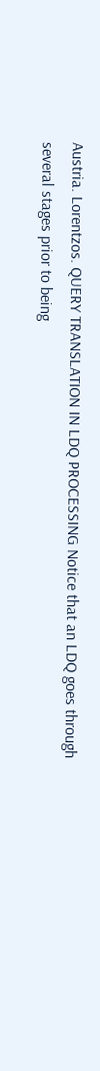Austria. Lorentzos. QUERY TRANSLATION IN LDQ PROCESSING Notice that an LDQ goes through several stages prior to being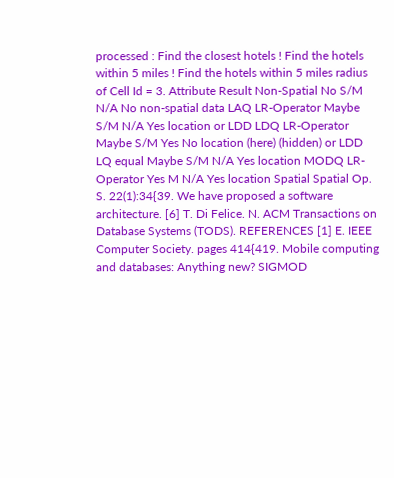processed : Find the closest hotels ! Find the hotels within 5 miles ! Find the hotels within 5 miles radius of Cell Id = 3. Attribute Result Non-Spatial No S/M N/A No non-spatial data LAQ LR-Operator Maybe S/M N/A Yes location or LDD LDQ LR-Operator Maybe S/M Yes No location (here) (hidden) or LDD LQ equal Maybe S/M N/A Yes location MODQ LR-Operator Yes M N/A Yes location Spatial Spatial Op. S. 22(1):34{39. We have proposed a software architecture. [6] T. Di Felice. N. ACM Transactions on Database Systems (TODS). REFERENCES [1] E. IEEE Computer Society. pages 414{419. Mobile computing and databases: Anything new? SIGMOD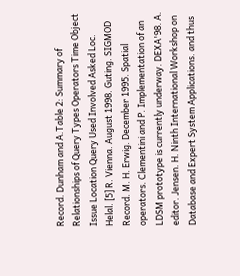Record. Dunham and A.Table 2: Summary of Relationships of Query Types Operators Time Object Issue Location Query Used Involved Asked Loc. Helal. [5] R. Vienna. August 1998. Guting. SIGMOD Record. M. H. Erwig. December 1995. Spatial operators. Clementini and P. Implementation of an LDSM prototype is currently underway. DEXA'98. A. editor. Jensen. H. Ninth International Workshop on Database and Expert System Applications. and thus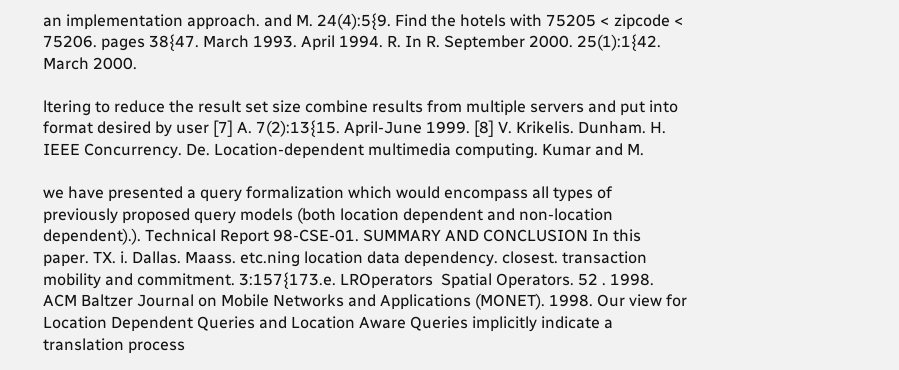an implementation approach. and M. 24(4):5{9. Find the hotels with 75205 < zipcode < 75206. pages 38{47. March 1993. April 1994. R. In R. September 2000. 25(1):1{42. March 2000.

ltering to reduce the result set size combine results from multiple servers and put into format desired by user [7] A. 7(2):13{15. April-June 1999. [8] V. Krikelis. Dunham. H. IEEE Concurrency. De. Location-dependent multimedia computing. Kumar and M.

we have presented a query formalization which would encompass all types of previously proposed query models (both location dependent and non-location dependent).). Technical Report 98-CSE-01. SUMMARY AND CONCLUSION In this paper. TX. i. Dallas. Maass. etc.ning location data dependency. closest. transaction mobility and commitment. 3:157{173.e. LROperators  Spatial Operators. 52 . 1998. ACM Baltzer Journal on Mobile Networks and Applications (MONET). 1998. Our view for Location Dependent Queries and Location Aware Queries implicitly indicate a translation process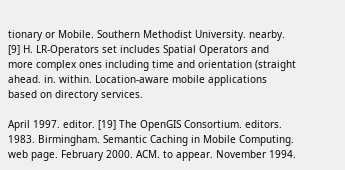tionary or Mobile. Southern Methodist University. nearby. [9] H. LR-Operators set includes Spatial Operators and more complex ones including time and orientation (straight ahead. in. within. Location-aware mobile applications based on directory services.

April 1997. editor. [19] The OpenGIS Consortium. editors. 1983. Birmingham. Semantic Caching in Mobile Computing. web page. February 2000. ACM. to appear. November 1994.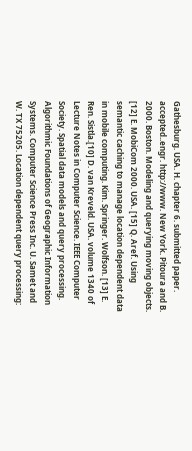Gathesburg. USA. H. chapter 6. submitted paper. accepted..engr. http://www. New York. Pitoura and B. 2000. Boston. Modeling and querying moving objects. [12] E. MobiCom 2000. USA. [15] Q. Aref. Using semantic caching to manage location dependent data in mobile computing. Kim. Springer. Wolfson. [13] E. Ren. Sistla.[10] D. van Kreveld. USA. volume 1340 of Lecture Notes in Computer Science. IEEE Computer Society. Spatial data models and query processing. Algorithmic Foundations of Geographic Information Systems. Computer Science Press Inc. U. Samet and W. TX 75205. Location dependent query processing: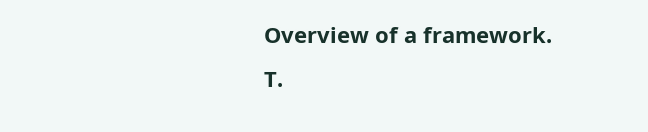Overview of a framework. T.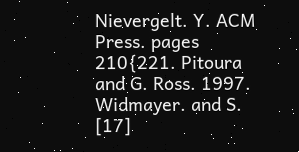Nievergelt. Y. ACM Press. pages 210{221. Pitoura and G. Ross. 1997. Widmayer. and S. [17]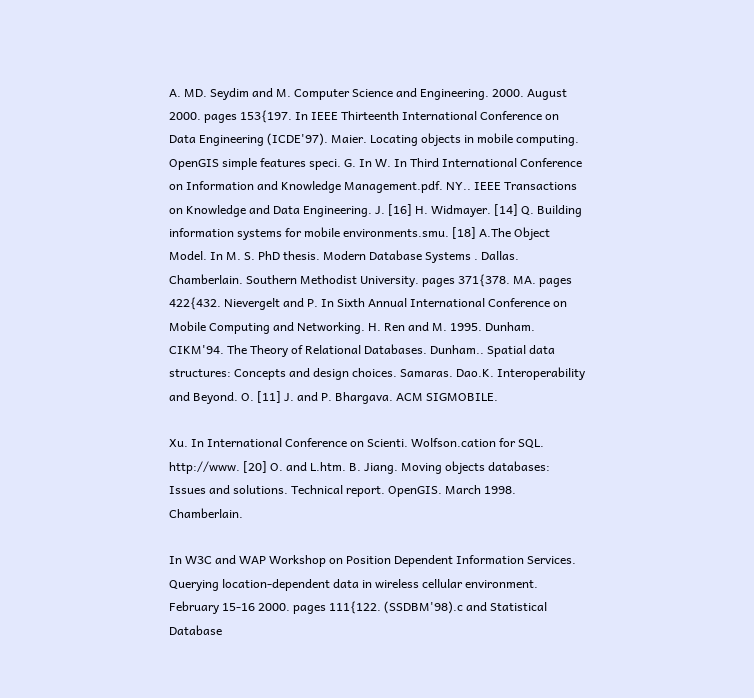A. MD. Seydim and M. Computer Science and Engineering. 2000. August 2000. pages 153{197. In IEEE Thirteenth International Conference on Data Engineering (ICDE'97). Maier. Locating objects in mobile computing. OpenGIS simple features speci. G. In W. In Third International Conference on Information and Knowledge Management.pdf. NY.. IEEE Transactions on Knowledge and Data Engineering. J. [16] H. Widmayer. [14] Q. Building information systems for mobile environments.smu. [18] A.The Object Model. In M. S. PhD thesis. Modern Database Systems . Dallas. Chamberlain. Southern Methodist University. pages 371{378. MA. pages 422{432. Nievergelt and P. In Sixth Annual International Conference on Mobile Computing and Networking. H. Ren and M. 1995. Dunham. CIKM'94. The Theory of Relational Databases. Dunham.. Spatial data structures: Concepts and design choices. Samaras. Dao.K. Interoperability and Beyond. O. [11] J. and P. Bhargava. ACM SIGMOBILE.

Xu. In International Conference on Scienti. Wolfson.cation for SQL. http://www. [20] O. and L.htm. B. Jiang. Moving objects databases: Issues and solutions. Technical report. OpenGIS. March 1998. Chamberlain.

In W3C and WAP Workshop on Position Dependent Information Services. Querying location-dependent data in wireless cellular environment. February 15-16 2000. pages 111{122. (SSDBM'98).c and Statistical Database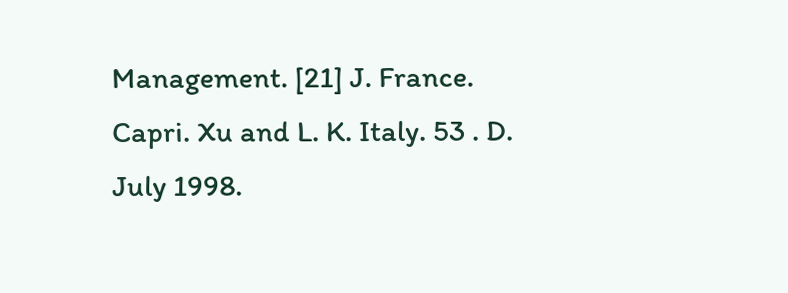Management. [21] J. France. Capri. Xu and L. K. Italy. 53 . D. July 1998.